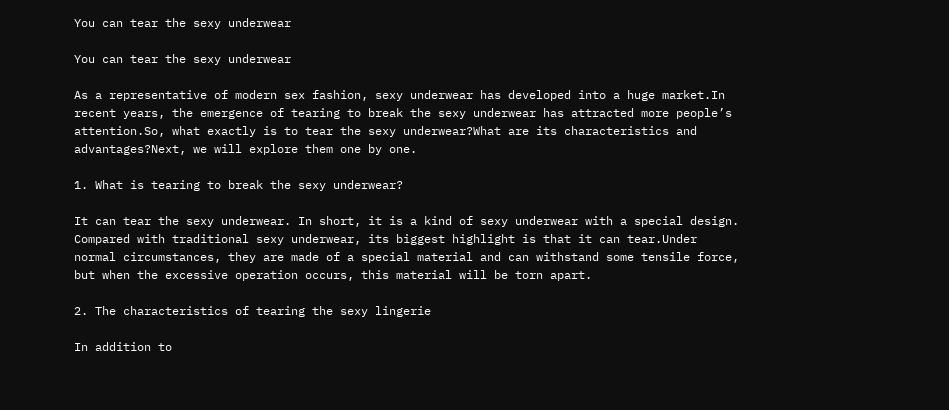You can tear the sexy underwear

You can tear the sexy underwear

As a representative of modern sex fashion, sexy underwear has developed into a huge market.In recent years, the emergence of tearing to break the sexy underwear has attracted more people’s attention.So, what exactly is to tear the sexy underwear?What are its characteristics and advantages?Next, we will explore them one by one.

1. What is tearing to break the sexy underwear?

It can tear the sexy underwear. In short, it is a kind of sexy underwear with a special design. Compared with traditional sexy underwear, its biggest highlight is that it can tear.Under normal circumstances, they are made of a special material and can withstand some tensile force, but when the excessive operation occurs, this material will be torn apart.

2. The characteristics of tearing the sexy lingerie

In addition to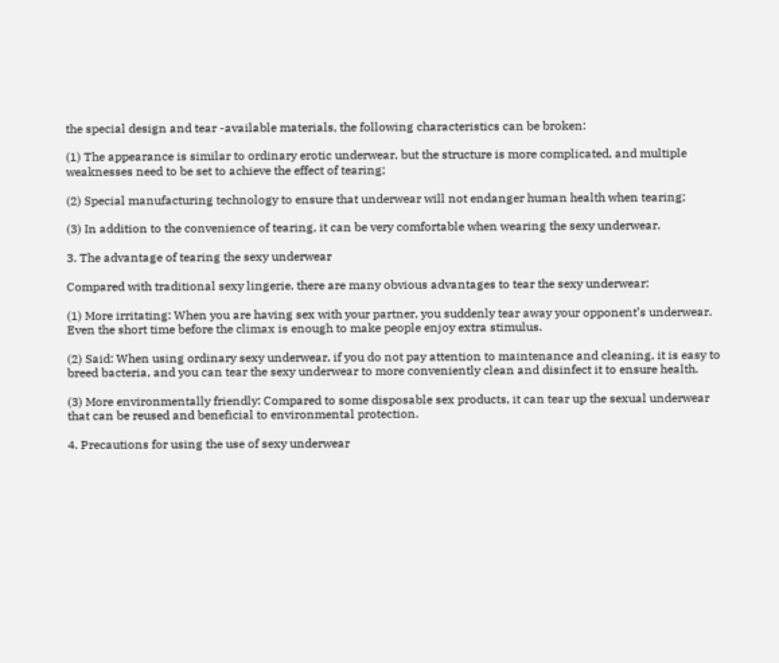the special design and tear -available materials, the following characteristics can be broken:

(1) The appearance is similar to ordinary erotic underwear, but the structure is more complicated, and multiple weaknesses need to be set to achieve the effect of tearing;

(2) Special manufacturing technology to ensure that underwear will not endanger human health when tearing;

(3) In addition to the convenience of tearing, it can be very comfortable when wearing the sexy underwear.

3. The advantage of tearing the sexy underwear

Compared with traditional sexy lingerie, there are many obvious advantages to tear the sexy underwear:

(1) More irritating: When you are having sex with your partner, you suddenly tear away your opponent’s underwear. Even the short time before the climax is enough to make people enjoy extra stimulus.

(2) Said: When using ordinary sexy underwear, if you do not pay attention to maintenance and cleaning, it is easy to breed bacteria, and you can tear the sexy underwear to more conveniently clean and disinfect it to ensure health.

(3) More environmentally friendly: Compared to some disposable sex products, it can tear up the sexual underwear that can be reused and beneficial to environmental protection.

4. Precautions for using the use of sexy underwear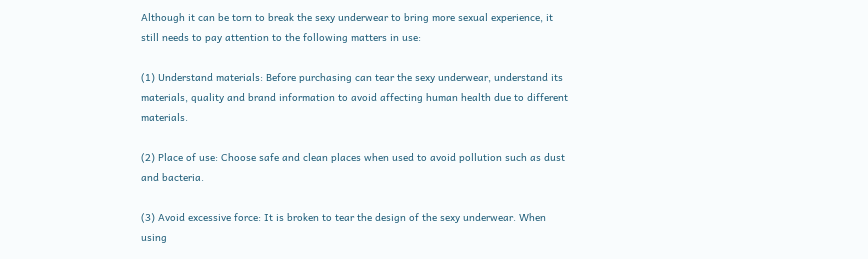Although it can be torn to break the sexy underwear to bring more sexual experience, it still needs to pay attention to the following matters in use:

(1) Understand materials: Before purchasing can tear the sexy underwear, understand its materials, quality and brand information to avoid affecting human health due to different materials.

(2) Place of use: Choose safe and clean places when used to avoid pollution such as dust and bacteria.

(3) Avoid excessive force: It is broken to tear the design of the sexy underwear. When using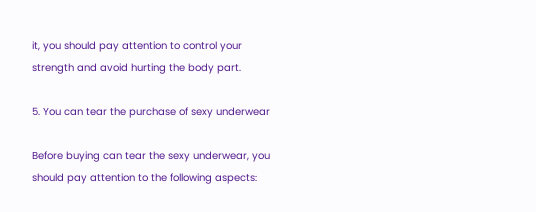it, you should pay attention to control your strength and avoid hurting the body part.

5. You can tear the purchase of sexy underwear

Before buying can tear the sexy underwear, you should pay attention to the following aspects: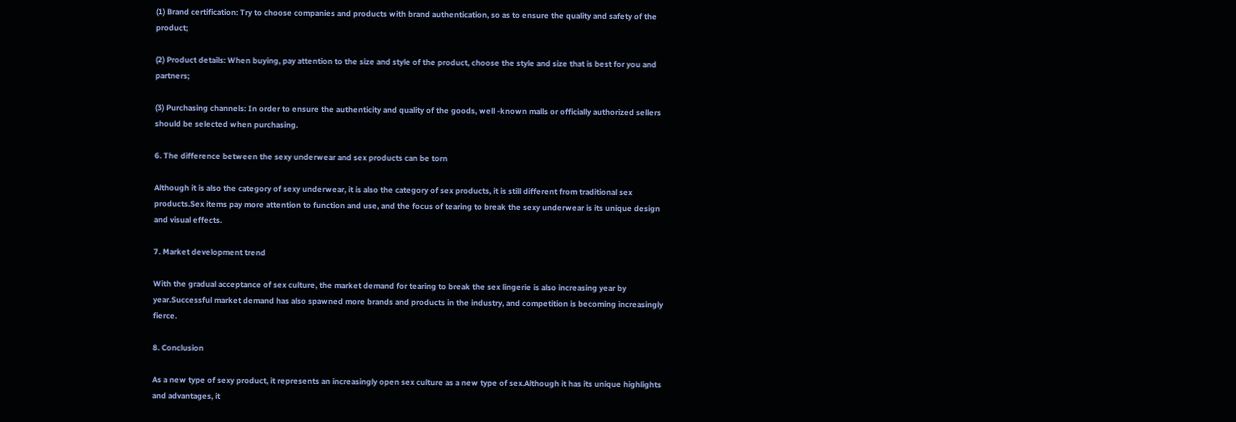(1) Brand certification: Try to choose companies and products with brand authentication, so as to ensure the quality and safety of the product;

(2) Product details: When buying, pay attention to the size and style of the product, choose the style and size that is best for you and partners;

(3) Purchasing channels: In order to ensure the authenticity and quality of the goods, well -known malls or officially authorized sellers should be selected when purchasing.

6. The difference between the sexy underwear and sex products can be torn

Although it is also the category of sexy underwear, it is also the category of sex products, it is still different from traditional sex products.Sex items pay more attention to function and use, and the focus of tearing to break the sexy underwear is its unique design and visual effects.

7. Market development trend

With the gradual acceptance of sex culture, the market demand for tearing to break the sex lingerie is also increasing year by year.Successful market demand has also spawned more brands and products in the industry, and competition is becoming increasingly fierce.

8. Conclusion

As a new type of sexy product, it represents an increasingly open sex culture as a new type of sex.Although it has its unique highlights and advantages, it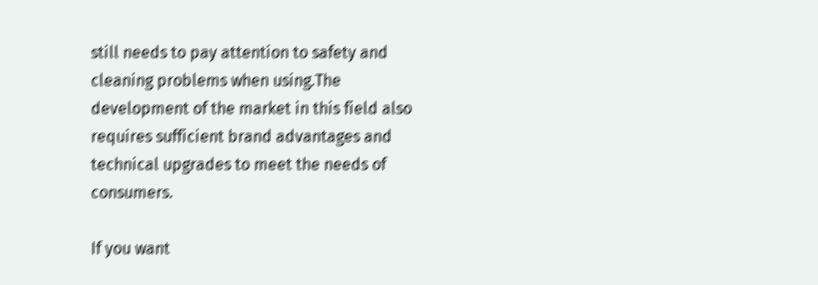still needs to pay attention to safety and cleaning problems when using.The development of the market in this field also requires sufficient brand advantages and technical upgrades to meet the needs of consumers.

If you want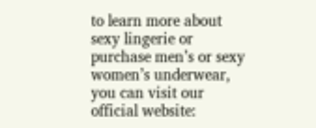to learn more about sexy lingerie or purchase men’s or sexy women’s underwear, you can visit our official website: